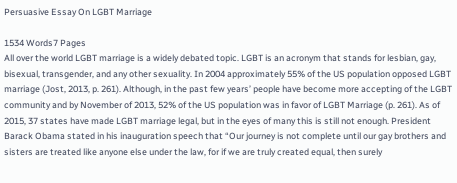Persuasive Essay On LGBT Marriage

1534 Words7 Pages
All over the world LGBT marriage is a widely debated topic. LGBT is an acronym that stands for lesbian, gay, bisexual, transgender, and any other sexuality. In 2004 approximately 55% of the US population opposed LGBT marriage (Jost, 2013, p. 261). Although, in the past few years’ people have become more accepting of the LGBT community and by November of 2013, 52% of the US population was in favor of LGBT Marriage (p. 261). As of 2015, 37 states have made LGBT marriage legal, but in the eyes of many this is still not enough. President Barack Obama stated in his inauguration speech that “Our journey is not complete until our gay brothers and sisters are treated like anyone else under the law, for if we are truly created equal, then surely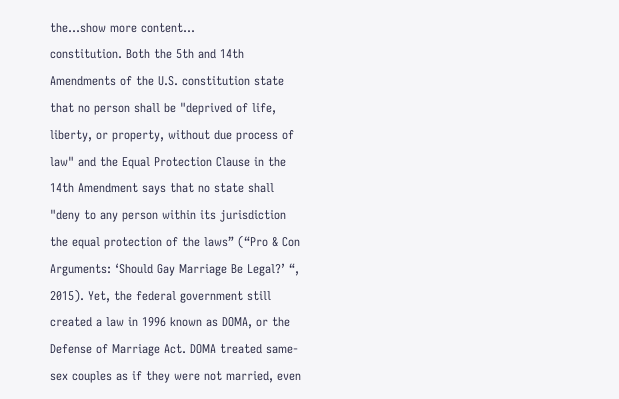the…show more content…
constitution. Both the 5th and 14th Amendments of the U.S. constitution state that no person shall be "deprived of life, liberty, or property, without due process of law" and the Equal Protection Clause in the 14th Amendment says that no state shall "deny to any person within its jurisdiction the equal protection of the laws” (“Pro & Con Arguments: ‘Should Gay Marriage Be Legal?’ “, 2015). Yet, the federal government still created a law in 1996 known as DOMA, or the Defense of Marriage Act. DOMA treated same-sex couples as if they were not married, even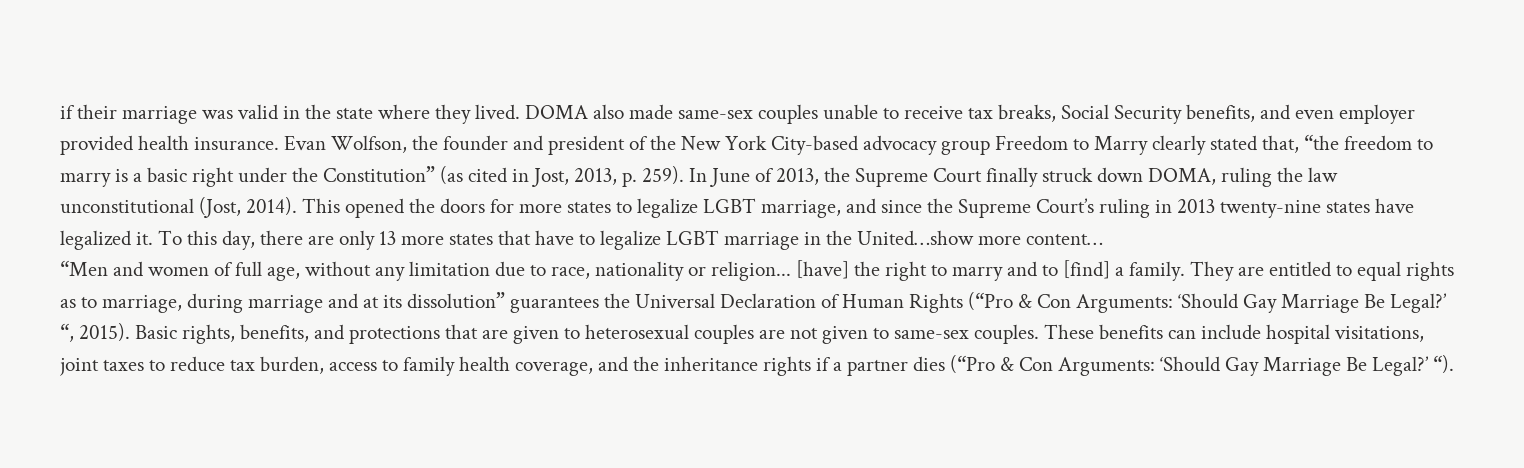if their marriage was valid in the state where they lived. DOMA also made same-sex couples unable to receive tax breaks, Social Security benefits, and even employer provided health insurance. Evan Wolfson, the founder and president of the New York City-based advocacy group Freedom to Marry clearly stated that, “the freedom to marry is a basic right under the Constitution” (as cited in Jost, 2013, p. 259). In June of 2013, the Supreme Court finally struck down DOMA, ruling the law unconstitutional (Jost, 2014). This opened the doors for more states to legalize LGBT marriage, and since the Supreme Court’s ruling in 2013 twenty-nine states have legalized it. To this day, there are only 13 more states that have to legalize LGBT marriage in the United…show more content…
“Men and women of full age, without any limitation due to race, nationality or religion... [have] the right to marry and to [find] a family. They are entitled to equal rights as to marriage, during marriage and at its dissolution” guarantees the Universal Declaration of Human Rights (“Pro & Con Arguments: ‘Should Gay Marriage Be Legal?’ “, 2015). Basic rights, benefits, and protections that are given to heterosexual couples are not given to same-sex couples. These benefits can include hospital visitations, joint taxes to reduce tax burden, access to family health coverage, and the inheritance rights if a partner dies (“Pro & Con Arguments: ‘Should Gay Marriage Be Legal?’ “).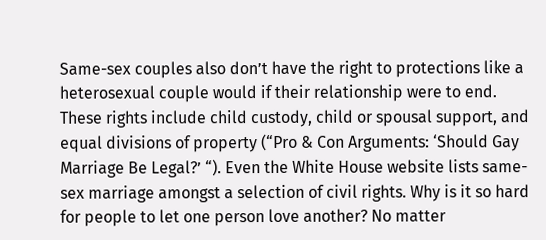Same-sex couples also don’t have the right to protections like a heterosexual couple would if their relationship were to end. These rights include child custody, child or spousal support, and equal divisions of property (“Pro & Con Arguments: ‘Should Gay Marriage Be Legal?’ “). Even the White House website lists same-sex marriage amongst a selection of civil rights. Why is it so hard for people to let one person love another? No matter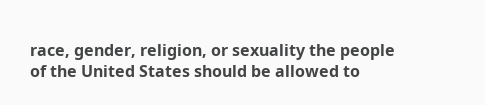race, gender, religion, or sexuality the people of the United States should be allowed to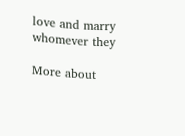love and marry whomever they

More about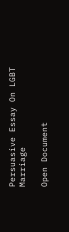Persuasive Essay On LGBT Marriage

Open Document